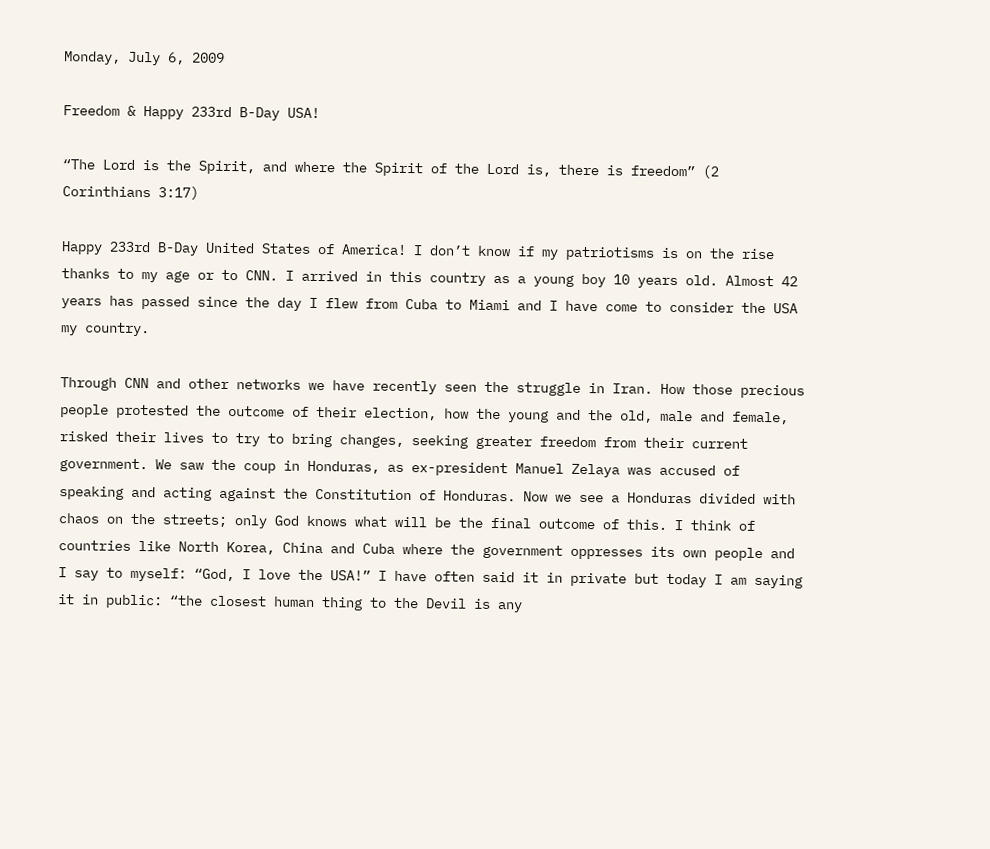Monday, July 6, 2009

Freedom & Happy 233rd B-Day USA!

“The Lord is the Spirit, and where the Spirit of the Lord is, there is freedom” (2 Corinthians 3:17)

Happy 233rd B-Day United States of America! I don’t know if my patriotisms is on the rise thanks to my age or to CNN. I arrived in this country as a young boy 10 years old. Almost 42 years has passed since the day I flew from Cuba to Miami and I have come to consider the USA my country.

Through CNN and other networks we have recently seen the struggle in Iran. How those precious people protested the outcome of their election, how the young and the old, male and female, risked their lives to try to bring changes, seeking greater freedom from their current government. We saw the coup in Honduras, as ex-president Manuel Zelaya was accused of speaking and acting against the Constitution of Honduras. Now we see a Honduras divided with chaos on the streets; only God knows what will be the final outcome of this. I think of countries like North Korea, China and Cuba where the government oppresses its own people and I say to myself: “God, I love the USA!” I have often said it in private but today I am saying it in public: “the closest human thing to the Devil is any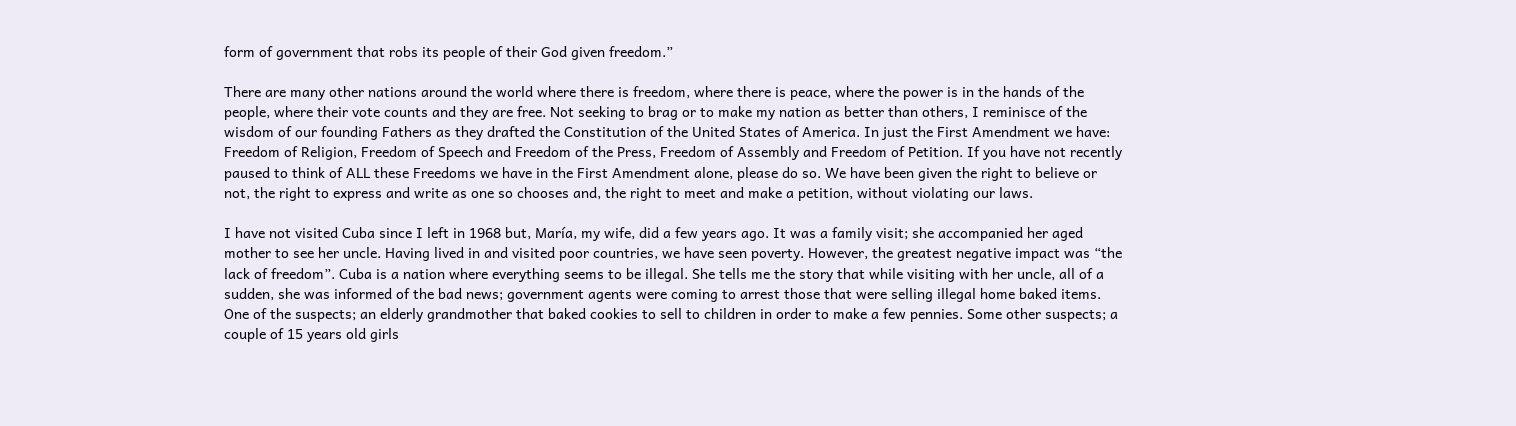form of government that robs its people of their God given freedom.”

There are many other nations around the world where there is freedom, where there is peace, where the power is in the hands of the people, where their vote counts and they are free. Not seeking to brag or to make my nation as better than others, I reminisce of the wisdom of our founding Fathers as they drafted the Constitution of the United States of America. In just the First Amendment we have: Freedom of Religion, Freedom of Speech and Freedom of the Press, Freedom of Assembly and Freedom of Petition. If you have not recently paused to think of ALL these Freedoms we have in the First Amendment alone, please do so. We have been given the right to believe or not, the right to express and write as one so chooses and, the right to meet and make a petition, without violating our laws.

I have not visited Cuba since I left in 1968 but, María, my wife, did a few years ago. It was a family visit; she accompanied her aged mother to see her uncle. Having lived in and visited poor countries, we have seen poverty. However, the greatest negative impact was “the lack of freedom”. Cuba is a nation where everything seems to be illegal. She tells me the story that while visiting with her uncle, all of a sudden, she was informed of the bad news; government agents were coming to arrest those that were selling illegal home baked items. One of the suspects; an elderly grandmother that baked cookies to sell to children in order to make a few pennies. Some other suspects; a couple of 15 years old girls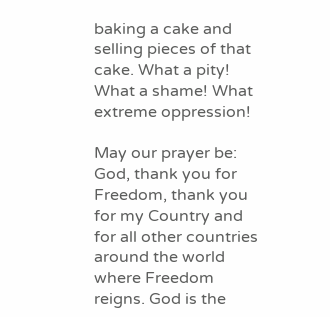baking a cake and selling pieces of that cake. What a pity! What a shame! What extreme oppression!

May our prayer be: God, thank you for Freedom, thank you for my Country and for all other countries around the world where Freedom reigns. God is the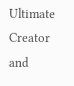Ultimate Creator and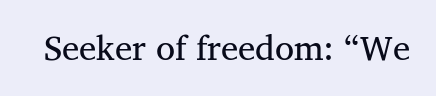Seeker of freedom: “We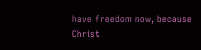have freedom now, because Christ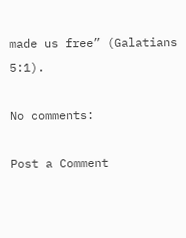made us free” (Galatians 5:1).

No comments:

Post a Comment